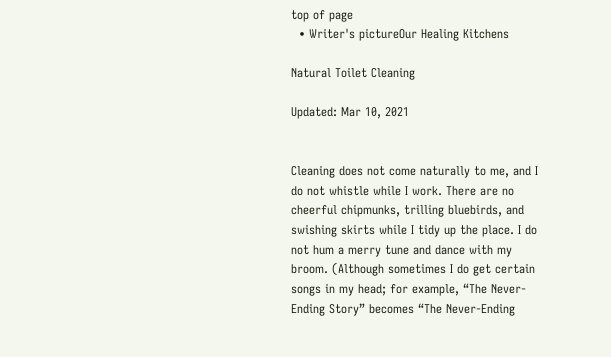top of page
  • Writer's pictureOur Healing Kitchens

Natural Toilet Cleaning

Updated: Mar 10, 2021


Cleaning does not come naturally to me, and I do not whistle while I work. There are no cheerful chipmunks, trilling bluebirds, and swishing skirts while I tidy up the place. I do not hum a merry tune and dance with my broom. (Although sometimes I do get certain songs in my head; for example, “The Never-Ending Story” becomes “The Never-Ending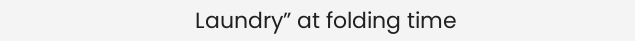Laundry” at folding time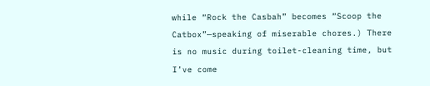while “Rock the Casbah” becomes “Scoop the Catbox”—speaking of miserable chores.) There is no music during toilet-cleaning time, but I’ve come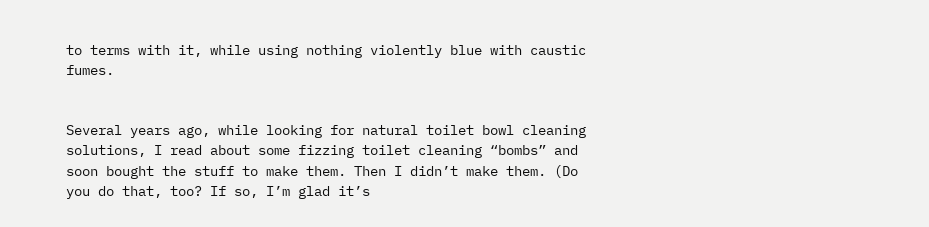to terms with it, while using nothing violently blue with caustic fumes.


Several years ago, while looking for natural toilet bowl cleaning solutions, I read about some fizzing toilet cleaning “bombs” and soon bought the stuff to make them. Then I didn’t make them. (Do you do that, too? If so, I’m glad it’s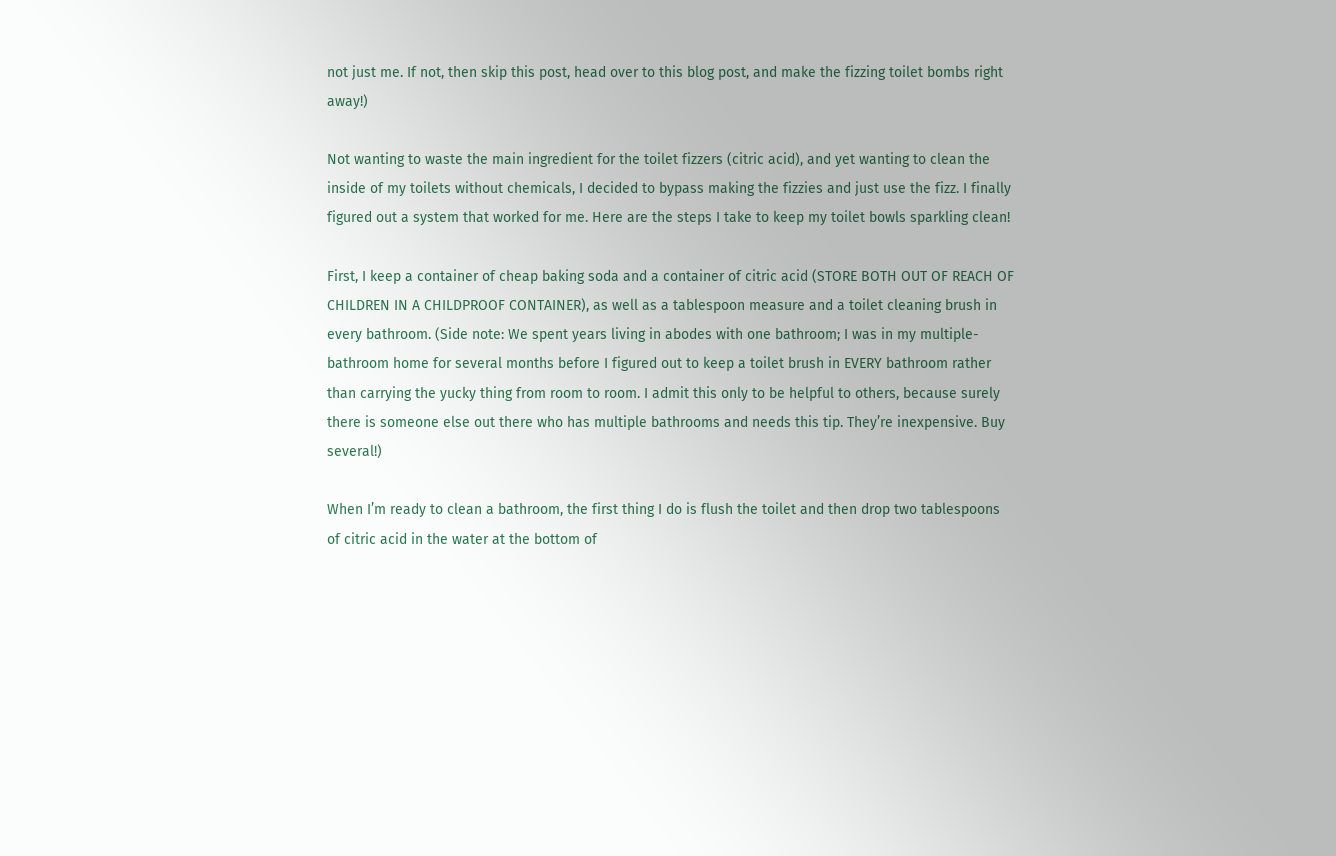not just me. If not, then skip this post, head over to this blog post, and make the fizzing toilet bombs right away!)

Not wanting to waste the main ingredient for the toilet fizzers (citric acid), and yet wanting to clean the inside of my toilets without chemicals, I decided to bypass making the fizzies and just use the fizz. I finally figured out a system that worked for me. Here are the steps I take to keep my toilet bowls sparkling clean!

First, I keep a container of cheap baking soda and a container of citric acid (STORE BOTH OUT OF REACH OF CHILDREN IN A CHILDPROOF CONTAINER), as well as a tablespoon measure and a toilet cleaning brush in every bathroom. (Side note: We spent years living in abodes with one bathroom; I was in my multiple-bathroom home for several months before I figured out to keep a toilet brush in EVERY bathroom rather than carrying the yucky thing from room to room. I admit this only to be helpful to others, because surely there is someone else out there who has multiple bathrooms and needs this tip. They’re inexpensive. Buy several!)

When I’m ready to clean a bathroom, the first thing I do is flush the toilet and then drop two tablespoons of citric acid in the water at the bottom of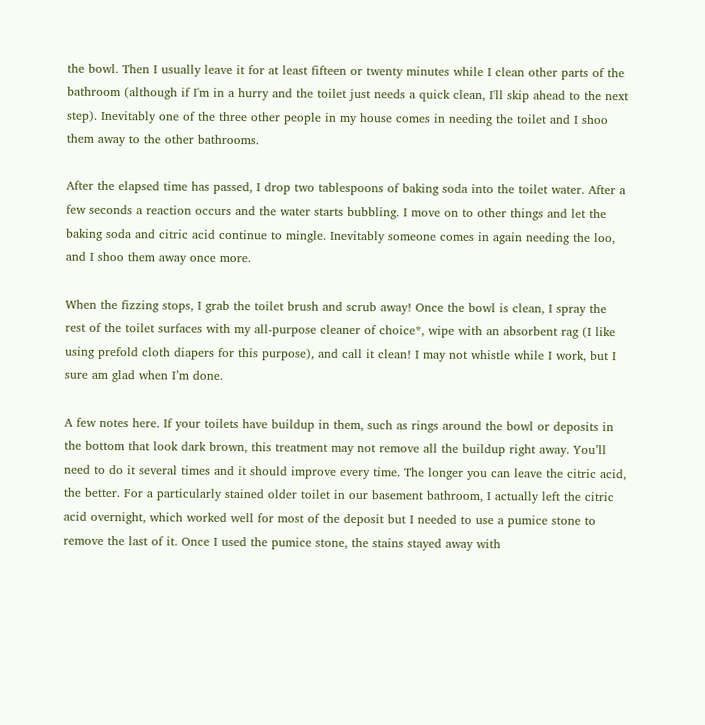the bowl. Then I usually leave it for at least fifteen or twenty minutes while I clean other parts of the bathroom (although if I'm in a hurry and the toilet just needs a quick clean, I'll skip ahead to the next step). Inevitably one of the three other people in my house comes in needing the toilet and I shoo them away to the other bathrooms.

After the elapsed time has passed, I drop two tablespoons of baking soda into the toilet water. After a few seconds a reaction occurs and the water starts bubbling. I move on to other things and let the baking soda and citric acid continue to mingle. Inevitably someone comes in again needing the loo, and I shoo them away once more.

When the fizzing stops, I grab the toilet brush and scrub away! Once the bowl is clean, I spray the rest of the toilet surfaces with my all-purpose cleaner of choice*, wipe with an absorbent rag (I like using prefold cloth diapers for this purpose), and call it clean! I may not whistle while I work, but I sure am glad when I’m done.

A few notes here. If your toilets have buildup in them, such as rings around the bowl or deposits in the bottom that look dark brown, this treatment may not remove all the buildup right away. You’ll need to do it several times and it should improve every time. The longer you can leave the citric acid, the better. For a particularly stained older toilet in our basement bathroom, I actually left the citric acid overnight, which worked well for most of the deposit but I needed to use a pumice stone to remove the last of it. Once I used the pumice stone, the stains stayed away with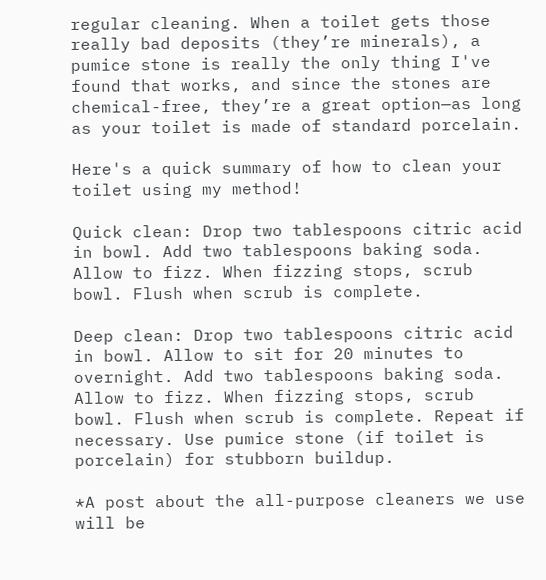regular cleaning. When a toilet gets those really bad deposits (they’re minerals), a pumice stone is really the only thing I've found that works, and since the stones are chemical-free, they’re a great option—as long as your toilet is made of standard porcelain.

Here's a quick summary of how to clean your toilet using my method!

Quick clean: Drop two tablespoons citric acid in bowl. Add two tablespoons baking soda. Allow to fizz. When fizzing stops, scrub bowl. Flush when scrub is complete.

Deep clean: Drop two tablespoons citric acid in bowl. Allow to sit for 20 minutes to overnight. Add two tablespoons baking soda. Allow to fizz. When fizzing stops, scrub bowl. Flush when scrub is complete. Repeat if necessary. Use pumice stone (if toilet is porcelain) for stubborn buildup.

*A post about the all-purpose cleaners we use will be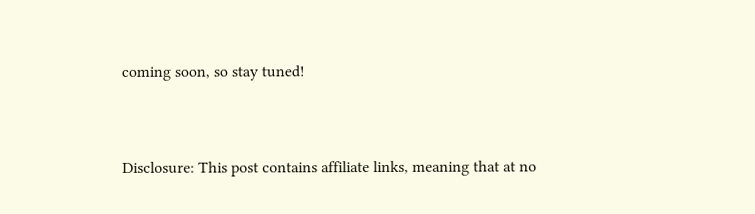coming soon, so stay tuned!


Disclosure: This post contains affiliate links, meaning that at no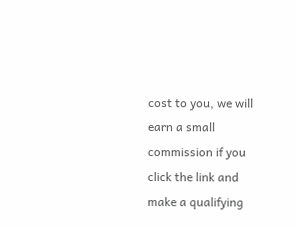cost to you, we will earn a small commission if you click the link and make a qualifying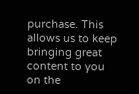purchase. This allows us to keep bringing great content to you on the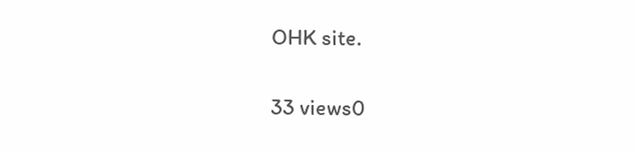OHK site.

33 views0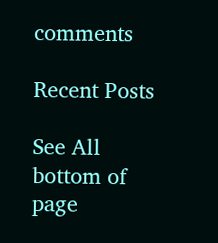comments

Recent Posts

See All
bottom of page